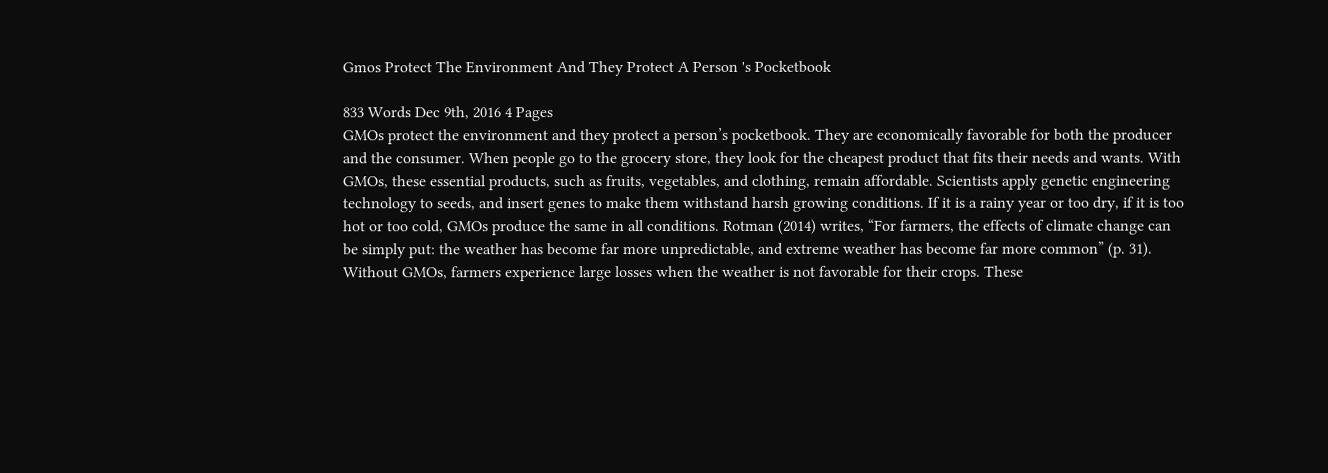Gmos Protect The Environment And They Protect A Person 's Pocketbook

833 Words Dec 9th, 2016 4 Pages
GMOs protect the environment and they protect a person’s pocketbook. They are economically favorable for both the producer and the consumer. When people go to the grocery store, they look for the cheapest product that fits their needs and wants. With GMOs, these essential products, such as fruits, vegetables, and clothing, remain affordable. Scientists apply genetic engineering technology to seeds, and insert genes to make them withstand harsh growing conditions. If it is a rainy year or too dry, if it is too hot or too cold, GMOs produce the same in all conditions. Rotman (2014) writes, “For farmers, the effects of climate change can be simply put: the weather has become far more unpredictable, and extreme weather has become far more common” (p. 31). Without GMOs, farmers experience large losses when the weather is not favorable for their crops. These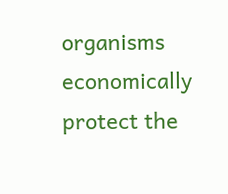organisms economically protect the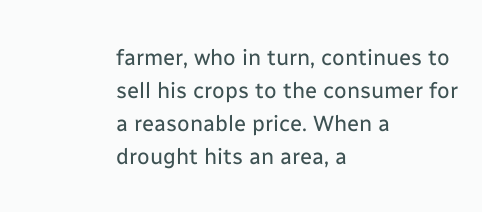farmer, who in turn, continues to sell his crops to the consumer for a reasonable price. When a drought hits an area, a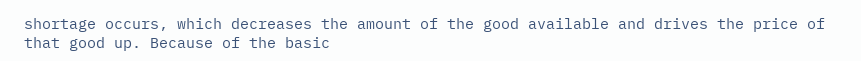shortage occurs, which decreases the amount of the good available and drives the price of that good up. Because of the basic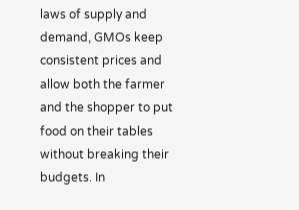laws of supply and demand, GMOs keep consistent prices and allow both the farmer and the shopper to put food on their tables without breaking their budgets. In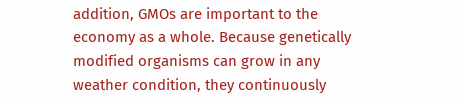addition, GMOs are important to the economy as a whole. Because genetically modified organisms can grow in any weather condition, they continuously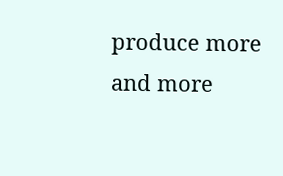produce more and more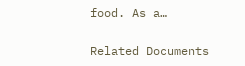food. As a…

Related Documents